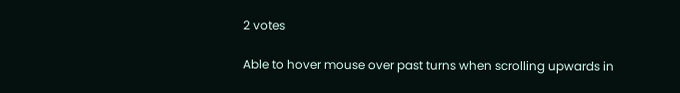2 votes

Able to hover mouse over past turns when scrolling upwards in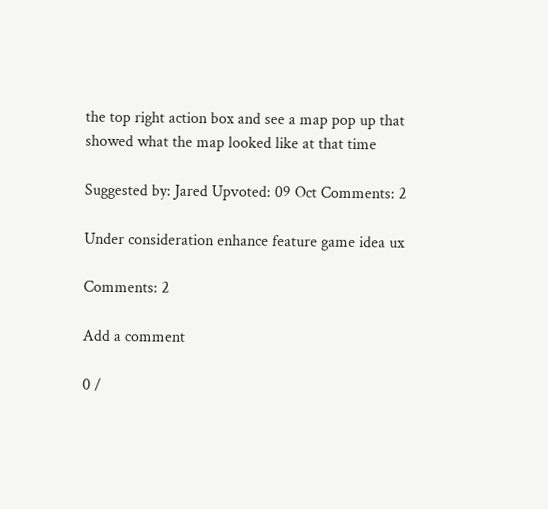the top right action box and see a map pop up that showed what the map looked like at that time

Suggested by: Jared Upvoted: 09 Oct Comments: 2

Under consideration enhance feature game idea ux

Comments: 2

Add a comment

0 /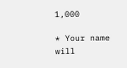1,000

* Your name will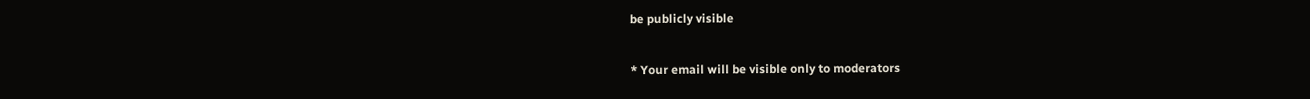be publicly visible

* Your email will be visible only to moderators